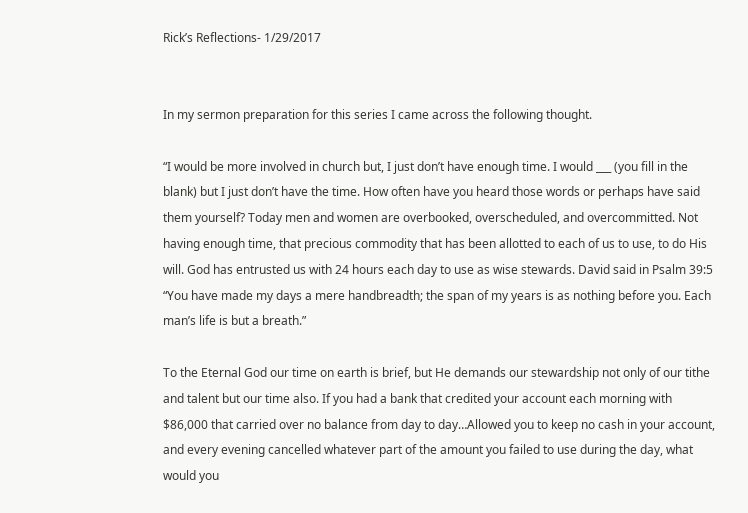Rick’s Reflections- 1/29/2017


In my sermon preparation for this series I came across the following thought.

“I would be more involved in church but, I just don’t have enough time. I would ___ (you fill in the blank) but I just don’t have the time. How often have you heard those words or perhaps have said them yourself? Today men and women are overbooked, overscheduled, and overcommitted. Not having enough time, that precious commodity that has been allotted to each of us to use, to do His will. God has entrusted us with 24 hours each day to use as wise stewards. David said in Psalm 39:5 “You have made my days a mere handbreadth; the span of my years is as nothing before you. Each man’s life is but a breath.”

To the Eternal God our time on earth is brief, but He demands our stewardship not only of our tithe and talent but our time also. If you had a bank that credited your account each morning with $86,000 that carried over no balance from day to day…Allowed you to keep no cash in your account, and every evening cancelled whatever part of the amount you failed to use during the day, what would you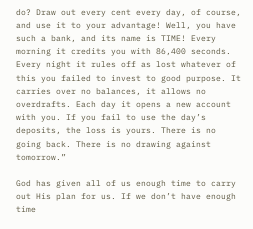do? Draw out every cent every day, of course, and use it to your advantage! Well, you have such a bank, and its name is TIME! Every morning it credits you with 86,400 seconds. Every night it rules off as lost whatever of this you failed to invest to good purpose. It carries over no balances, it allows no overdrafts. Each day it opens a new account with you. If you fail to use the day’s deposits, the loss is yours. There is no going back. There is no drawing against tomorrow.”

God has given all of us enough time to carry out His plan for us. If we don’t have enough time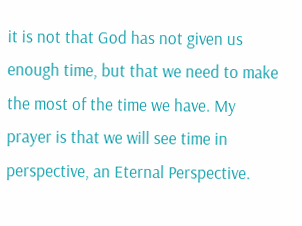it is not that God has not given us enough time, but that we need to make the most of the time we have. My prayer is that we will see time in perspective, an Eternal Perspective.